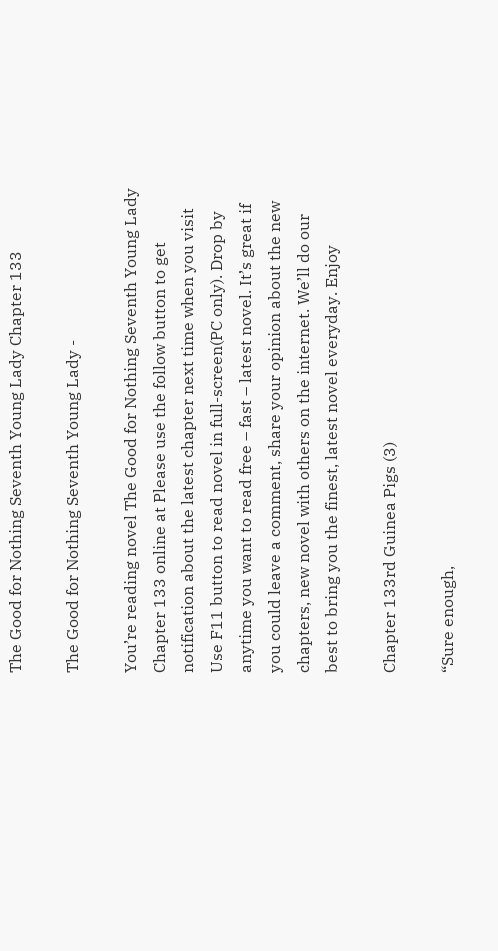The Good for Nothing Seventh Young Lady Chapter 133

The Good for Nothing Seventh Young Lady -

You’re reading novel The Good for Nothing Seventh Young Lady Chapter 133 online at Please use the follow button to get notification about the latest chapter next time when you visit Use F11 button to read novel in full-screen(PC only). Drop by anytime you want to read free – fast – latest novel. It’s great if you could leave a comment, share your opinion about the new chapters, new novel with others on the internet. We’ll do our best to bring you the finest, latest novel everyday. Enjoy

Chapter 133rd Guinea Pigs (3)

“Sure enough,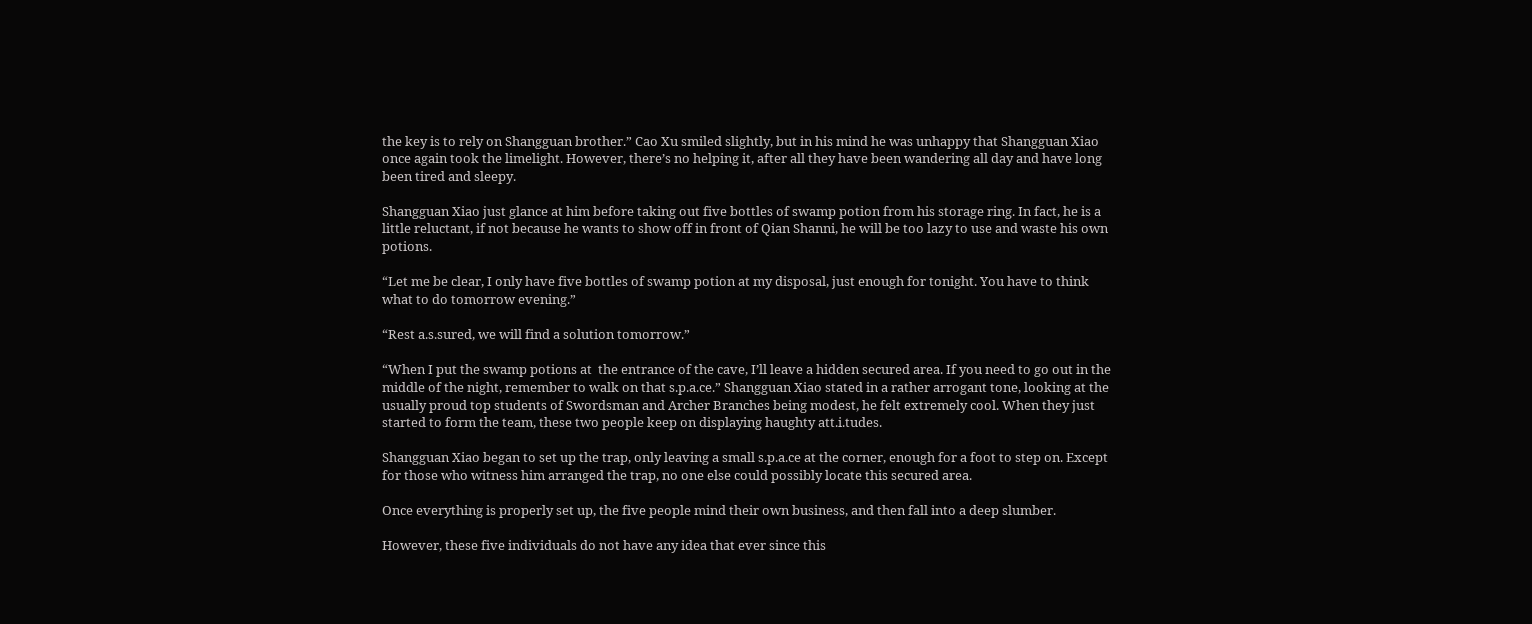the key is to rely on Shangguan brother.” Cao Xu smiled slightly, but in his mind he was unhappy that Shangguan Xiao once again took the limelight. However, there’s no helping it, after all they have been wandering all day and have long been tired and sleepy.

Shangguan Xiao just glance at him before taking out five bottles of swamp potion from his storage ring. In fact, he is a little reluctant, if not because he wants to show off in front of Qian Shanni, he will be too lazy to use and waste his own potions.

“Let me be clear, I only have five bottles of swamp potion at my disposal, just enough for tonight. You have to think what to do tomorrow evening.”

“Rest a.s.sured, we will find a solution tomorrow.”

“When I put the swamp potions at  the entrance of the cave, I’ll leave a hidden secured area. If you need to go out in the middle of the night, remember to walk on that s.p.a.ce.” Shangguan Xiao stated in a rather arrogant tone, looking at the usually proud top students of Swordsman and Archer Branches being modest, he felt extremely cool. When they just started to form the team, these two people keep on displaying haughty att.i.tudes.

Shangguan Xiao began to set up the trap, only leaving a small s.p.a.ce at the corner, enough for a foot to step on. Except for those who witness him arranged the trap, no one else could possibly locate this secured area.

Once everything is properly set up, the five people mind their own business, and then fall into a deep slumber.

However, these five individuals do not have any idea that ever since this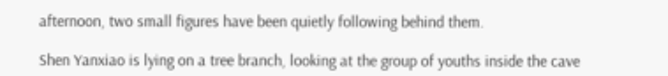afternoon, two small figures have been quietly following behind them.

Shen Yanxiao is lying on a tree branch, looking at the group of youths inside the cave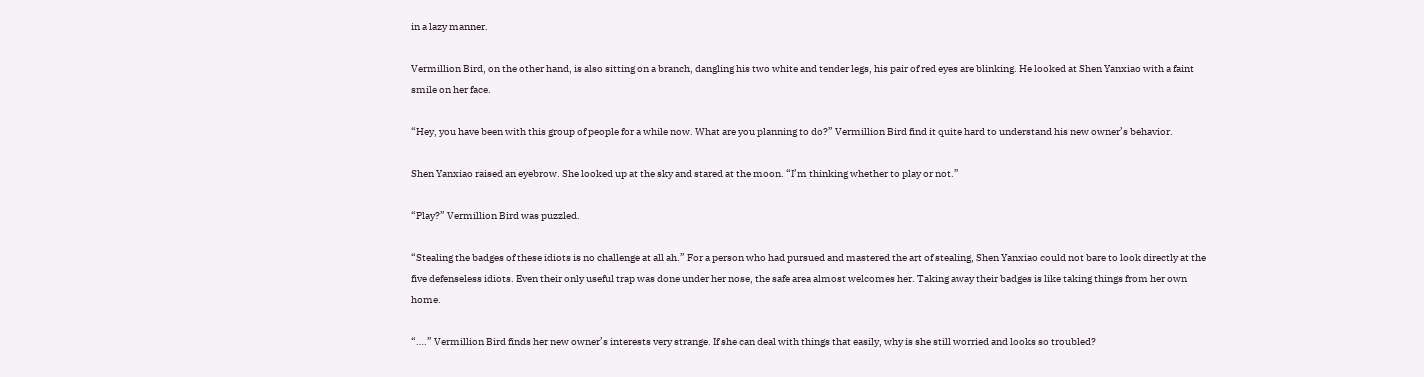in a lazy manner.

Vermillion Bird, on the other hand, is also sitting on a branch, dangling his two white and tender legs, his pair of red eyes are blinking. He looked at Shen Yanxiao with a faint smile on her face.

“Hey, you have been with this group of people for a while now. What are you planning to do?” Vermillion Bird find it quite hard to understand his new owner’s behavior.

Shen Yanxiao raised an eyebrow. She looked up at the sky and stared at the moon. “I’m thinking whether to play or not.”

“Play?” Vermillion Bird was puzzled.

“Stealing the badges of these idiots is no challenge at all ah.” For a person who had pursued and mastered the art of stealing, Shen Yanxiao could not bare to look directly at the five defenseless idiots. Even their only useful trap was done under her nose, the safe area almost welcomes her. Taking away their badges is like taking things from her own home.

“….” Vermillion Bird finds her new owner’s interests very strange. If she can deal with things that easily, why is she still worried and looks so troubled?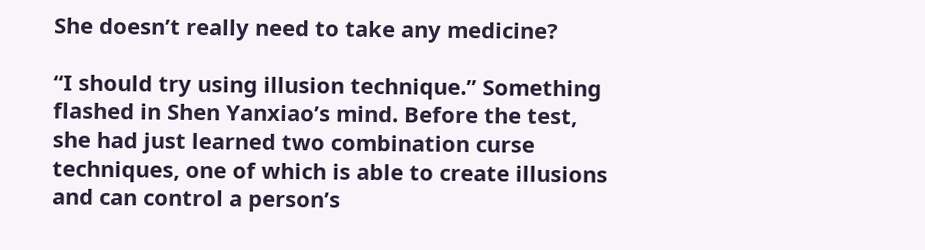She doesn’t really need to take any medicine?

“I should try using illusion technique.” Something flashed in Shen Yanxiao’s mind. Before the test, she had just learned two combination curse techniques, one of which is able to create illusions and can control a person’s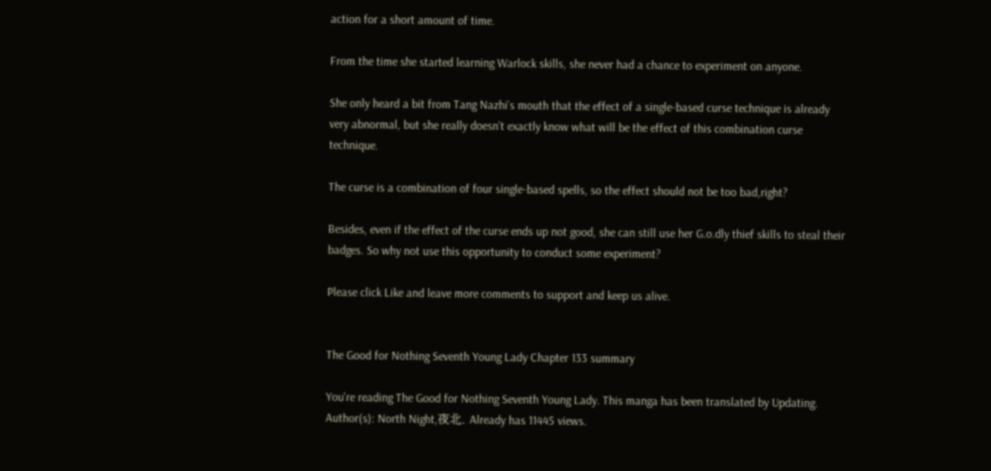action for a short amount of time.

From the time she started learning Warlock skills, she never had a chance to experiment on anyone.

She only heard a bit from Tang Nazhi’s mouth that the effect of a single-based curse technique is already very abnormal, but she really doesn’t exactly know what will be the effect of this combination curse technique.

The curse is a combination of four single-based spells, so the effect should not be too bad,right?

Besides, even if the effect of the curse ends up not good, she can still use her G.o.dly thief skills to steal their badges. So why not use this opportunity to conduct some experiment?

Please click Like and leave more comments to support and keep us alive.


The Good for Nothing Seventh Young Lady Chapter 133 summary

You're reading The Good for Nothing Seventh Young Lady. This manga has been translated by Updating. Author(s): North Night,夜北. Already has 11445 views.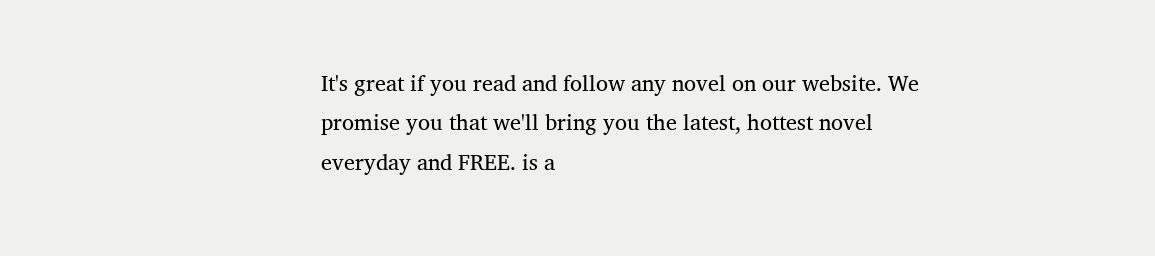It's great if you read and follow any novel on our website. We promise you that we'll bring you the latest, hottest novel everyday and FREE. is a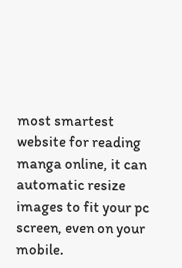most smartest website for reading manga online, it can automatic resize images to fit your pc screen, even on your mobile.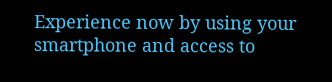Experience now by using your smartphone and access to